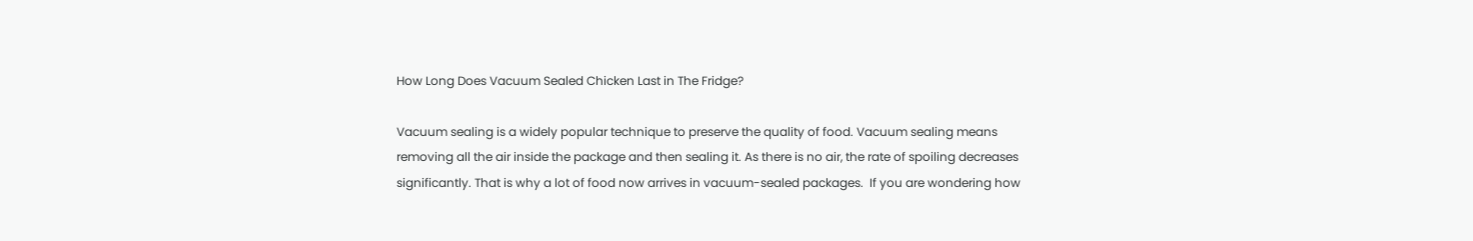How Long Does Vacuum Sealed Chicken Last in The Fridge?

Vacuum sealing is a widely popular technique to preserve the quality of food. Vacuum sealing means removing all the air inside the package and then sealing it. As there is no air, the rate of spoiling decreases significantly. That is why a lot of food now arrives in vacuum-sealed packages.  If you are wondering how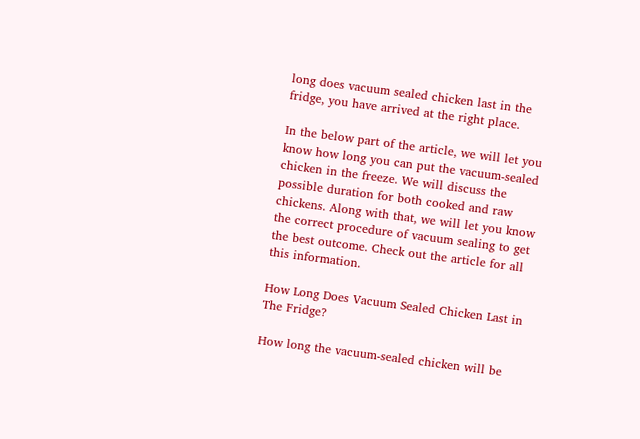long does vacuum sealed chicken last in the fridge, you have arrived at the right place.

In the below part of the article, we will let you know how long you can put the vacuum-sealed chicken in the freeze. We will discuss the possible duration for both cooked and raw chickens. Along with that, we will let you know the correct procedure of vacuum sealing to get the best outcome. Check out the article for all this information.

How Long Does Vacuum Sealed Chicken Last in The Fridge?

How long the vacuum-sealed chicken will be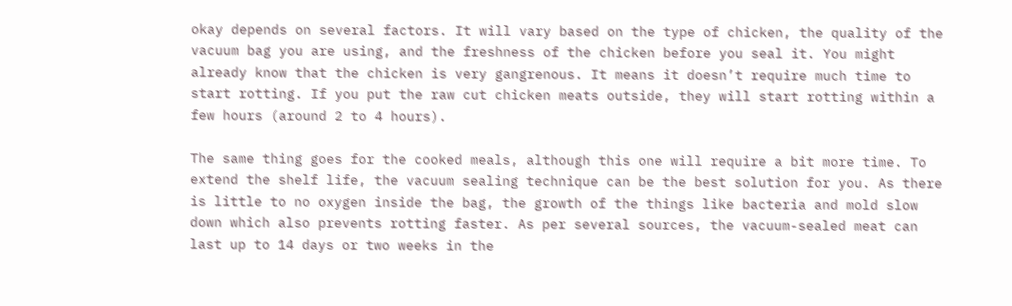okay depends on several factors. It will vary based on the type of chicken, the quality of the vacuum bag you are using, and the freshness of the chicken before you seal it. You might already know that the chicken is very gangrenous. It means it doesn’t require much time to start rotting. If you put the raw cut chicken meats outside, they will start rotting within a few hours (around 2 to 4 hours).

The same thing goes for the cooked meals, although this one will require a bit more time. To extend the shelf life, the vacuum sealing technique can be the best solution for you. As there is little to no oxygen inside the bag, the growth of the things like bacteria and mold slow down which also prevents rotting faster. As per several sources, the vacuum-sealed meat can last up to 14 days or two weeks in the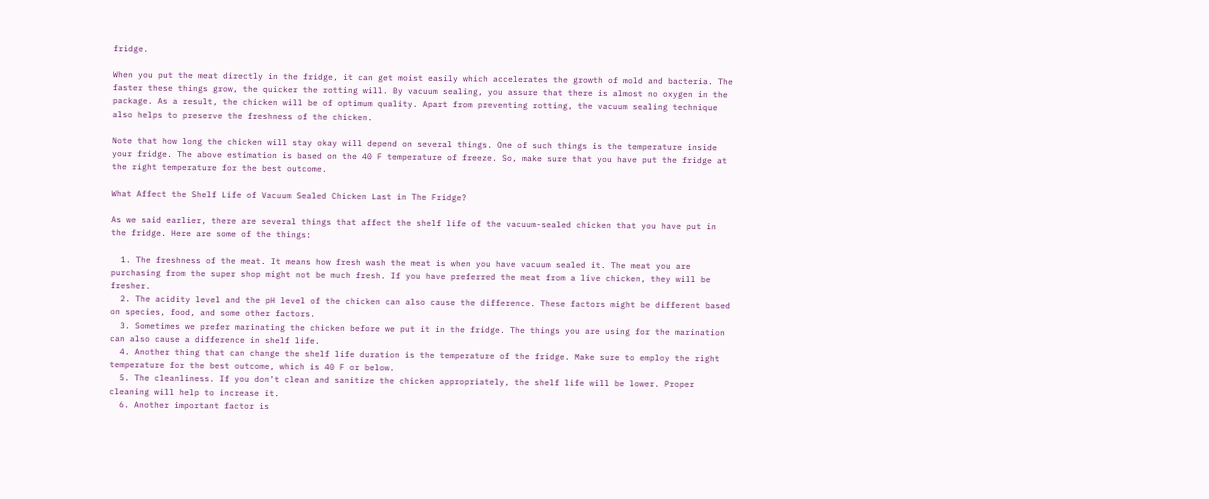fridge.

When you put the meat directly in the fridge, it can get moist easily which accelerates the growth of mold and bacteria. The faster these things grow, the quicker the rotting will. By vacuum sealing, you assure that there is almost no oxygen in the package. As a result, the chicken will be of optimum quality. Apart from preventing rotting, the vacuum sealing technique also helps to preserve the freshness of the chicken.

Note that how long the chicken will stay okay will depend on several things. One of such things is the temperature inside your fridge. The above estimation is based on the 40 F temperature of freeze. So, make sure that you have put the fridge at the right temperature for the best outcome.

What Affect the Shelf Life of Vacuum Sealed Chicken Last in The Fridge?

As we said earlier, there are several things that affect the shelf life of the vacuum-sealed chicken that you have put in the fridge. Here are some of the things:

  1. The freshness of the meat. It means how fresh wash the meat is when you have vacuum sealed it. The meat you are purchasing from the super shop might not be much fresh. If you have preferred the meat from a live chicken, they will be fresher.
  2. The acidity level and the pH level of the chicken can also cause the difference. These factors might be different based on species, food, and some other factors.
  3. Sometimes we prefer marinating the chicken before we put it in the fridge. The things you are using for the marination can also cause a difference in shelf life.
  4. Another thing that can change the shelf life duration is the temperature of the fridge. Make sure to employ the right temperature for the best outcome, which is 40 F or below.
  5. The cleanliness. If you don’t clean and sanitize the chicken appropriately, the shelf life will be lower. Proper cleaning will help to increase it.
  6. Another important factor is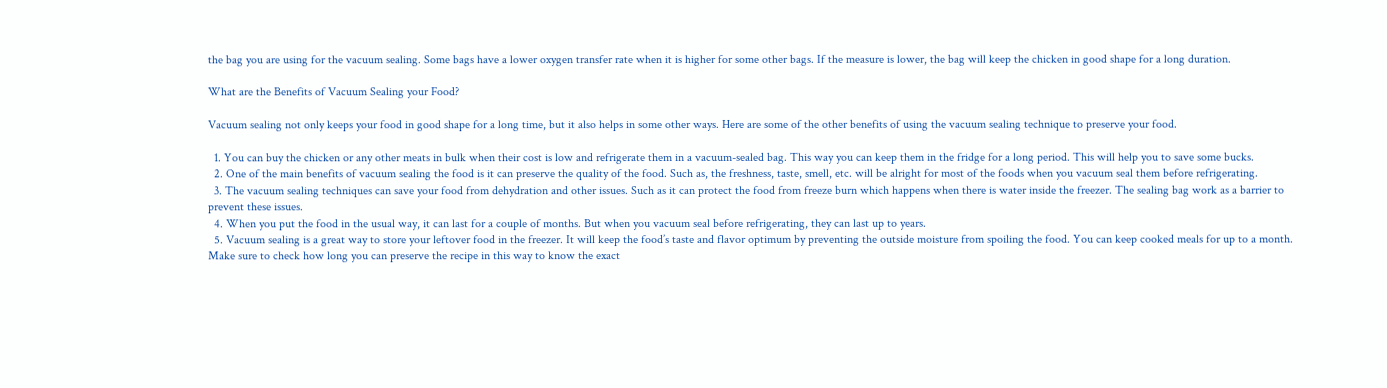the bag you are using for the vacuum sealing. Some bags have a lower oxygen transfer rate when it is higher for some other bags. If the measure is lower, the bag will keep the chicken in good shape for a long duration.

What are the Benefits of Vacuum Sealing your Food?

Vacuum sealing not only keeps your food in good shape for a long time, but it also helps in some other ways. Here are some of the other benefits of using the vacuum sealing technique to preserve your food.

  1. You can buy the chicken or any other meats in bulk when their cost is low and refrigerate them in a vacuum-sealed bag. This way you can keep them in the fridge for a long period. This will help you to save some bucks.
  2. One of the main benefits of vacuum sealing the food is it can preserve the quality of the food. Such as, the freshness, taste, smell, etc. will be alright for most of the foods when you vacuum seal them before refrigerating.
  3. The vacuum sealing techniques can save your food from dehydration and other issues. Such as it can protect the food from freeze burn which happens when there is water inside the freezer. The sealing bag work as a barrier to prevent these issues.
  4. When you put the food in the usual way, it can last for a couple of months. But when you vacuum seal before refrigerating, they can last up to years.
  5. Vacuum sealing is a great way to store your leftover food in the freezer. It will keep the food’s taste and flavor optimum by preventing the outside moisture from spoiling the food. You can keep cooked meals for up to a month. Make sure to check how long you can preserve the recipe in this way to know the exact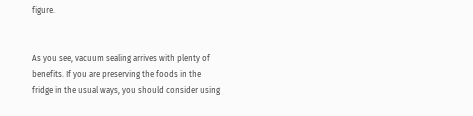figure.


As you see, vacuum sealing arrives with plenty of benefits. If you are preserving the foods in the fridge in the usual ways, you should consider using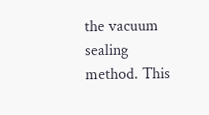the vacuum sealing method. This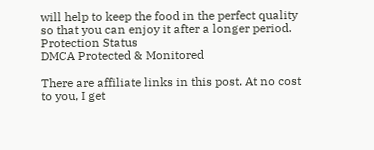will help to keep the food in the perfect quality so that you can enjoy it after a longer period. Protection Status
DMCA Protected & Monitored

There are affiliate links in this post. At no cost to you, I get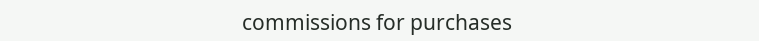commissions for purchases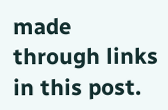made through links in this post.